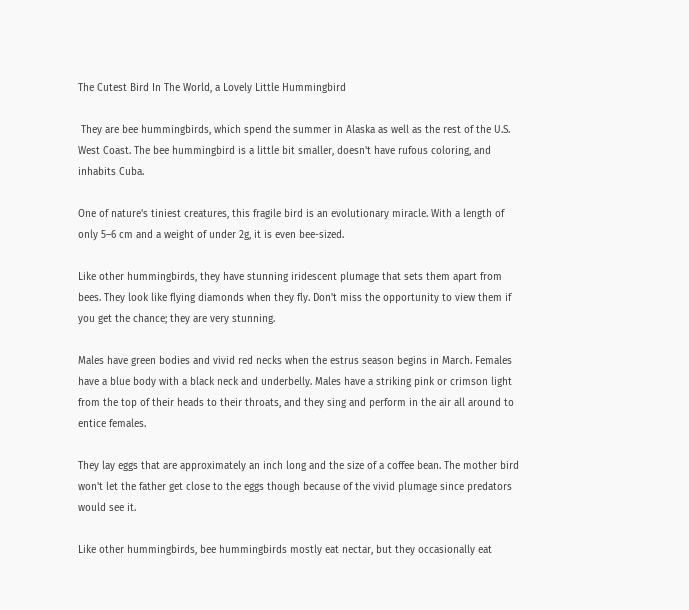The Cutest Bird In The World, a Lovely Little Hummingbird

 They are bee hummingbirds, which spend the summer in Alaska as well as the rest of the U.S. West Coast. The bee hummingbird is a little bit smaller, doesn't have rufous coloring, and inhabits Cuba.

One of nature's tiniest creatures, this fragile bird is an evolutionary miracle. With a length of only 5–6 cm and a weight of under 2g, it is even bee-sized.

Like other hummingbirds, they have stunning iridescent plumage that sets them apart from bees. They look like flying diamonds when they fly. Don't miss the opportunity to view them if you get the chance; they are very stunning.

Males have green bodies and vivid red necks when the estrus season begins in March. Females have a blue body with a black neck and underbelly. Males have a striking pink or crimson light from the top of their heads to their throats, and they sing and perform in the air all around to entice females.

They lay eggs that are approximately an inch long and the size of a coffee bean. The mother bird won't let the father get close to the eggs though because of the vivid plumage since predators would see it.

Like other hummingbirds, bee hummingbirds mostly eat nectar, but they occasionally eat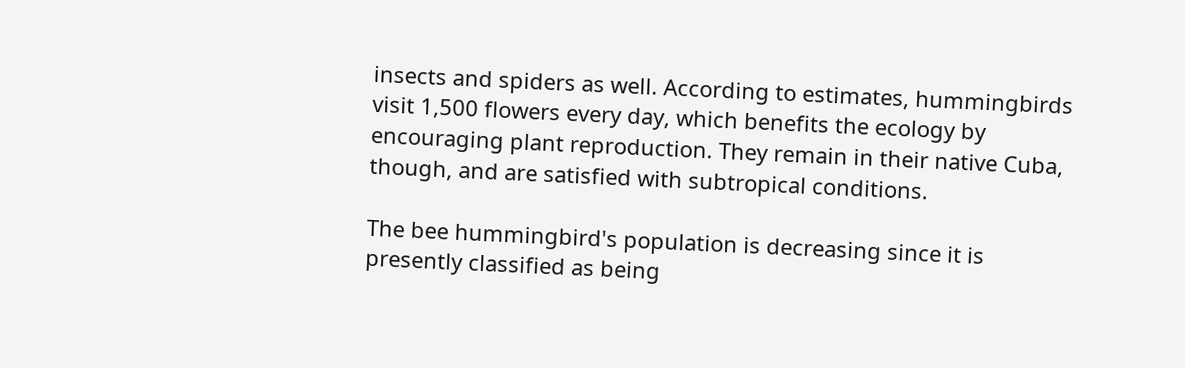insects and spiders as well. According to estimates, hummingbirds visit 1,500 flowers every day, which benefits the ecology by encouraging plant reproduction. They remain in their native Cuba, though, and are satisfied with subtropical conditions.

The bee hummingbird's population is decreasing since it is presently classified as being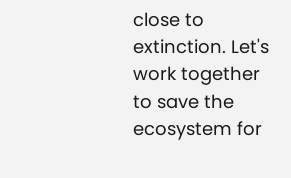close to extinction. Let's work together to save the ecosystem for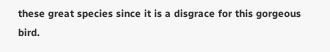these great species since it is a disgrace for this gorgeous bird.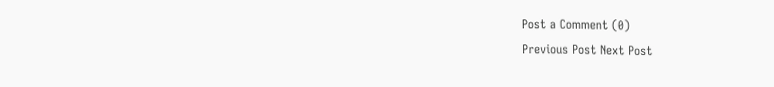Post a Comment (0)
Previous Post Next Post